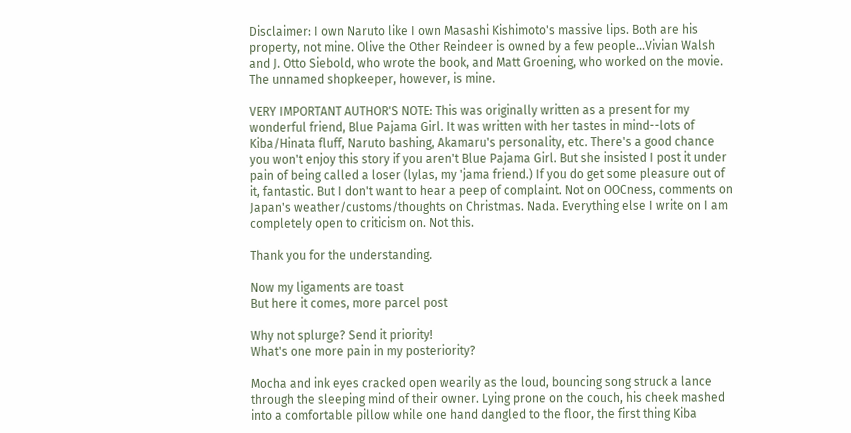Disclaimer: I own Naruto like I own Masashi Kishimoto's massive lips. Both are his property, not mine. Olive the Other Reindeer is owned by a few people...Vivian Walsh and J. Otto Siebold, who wrote the book, and Matt Groening, who worked on the movie. The unnamed shopkeeper, however, is mine.

VERY IMPORTANT AUTHOR'S NOTE: This was originally written as a present for my wonderful friend, Blue Pajama Girl. It was written with her tastes in mind--lots of Kiba/Hinata fluff, Naruto bashing, Akamaru's personality, etc. There's a good chance you won't enjoy this story if you aren't Blue Pajama Girl. But she insisted I post it under pain of being called a loser (lylas, my 'jama friend.) If you do get some pleasure out of it, fantastic. But I don't want to hear a peep of complaint. Not on OOCness, comments on Japan's weather/customs/thoughts on Christmas. Nada. Everything else I write on I am completely open to criticism on. Not this.

Thank you for the understanding.

Now my ligaments are toast
But here it comes, more parcel post

Why not splurge? Send it priority!
What's one more pain in my posteriority?

Mocha and ink eyes cracked open wearily as the loud, bouncing song struck a lance through the sleeping mind of their owner. Lying prone on the couch, his cheek mashed into a comfortable pillow while one hand dangled to the floor, the first thing Kiba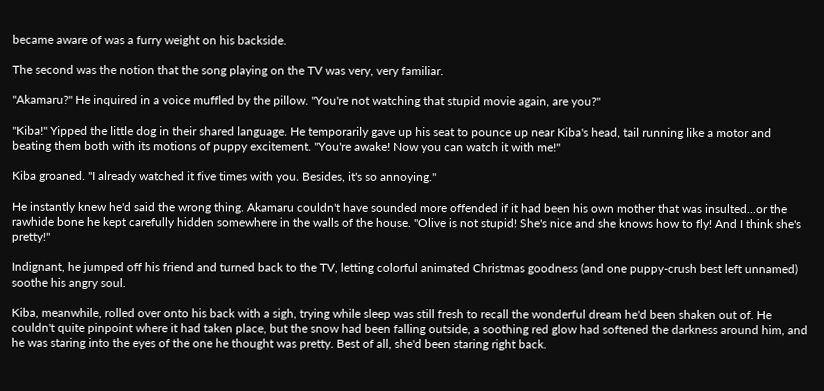became aware of was a furry weight on his backside.

The second was the notion that the song playing on the TV was very, very familiar.

"Akamaru?" He inquired in a voice muffled by the pillow. "You're not watching that stupid movie again, are you?"

"Kiba!" Yipped the little dog in their shared language. He temporarily gave up his seat to pounce up near Kiba's head, tail running like a motor and beating them both with its motions of puppy excitement. "You're awake! Now you can watch it with me!"

Kiba groaned. "I already watched it five times with you. Besides, it's so annoying."

He instantly knew he'd said the wrong thing. Akamaru couldn't have sounded more offended if it had been his own mother that was insulted...or the rawhide bone he kept carefully hidden somewhere in the walls of the house. "Olive is not stupid! She's nice and she knows how to fly! And I think she's pretty!"

Indignant, he jumped off his friend and turned back to the TV, letting colorful animated Christmas goodness (and one puppy-crush best left unnamed) soothe his angry soul.

Kiba, meanwhile, rolled over onto his back with a sigh, trying while sleep was still fresh to recall the wonderful dream he'd been shaken out of. He couldn't quite pinpoint where it had taken place, but the snow had been falling outside, a soothing red glow had softened the darkness around him, and he was staring into the eyes of the one he thought was pretty. Best of all, she'd been staring right back.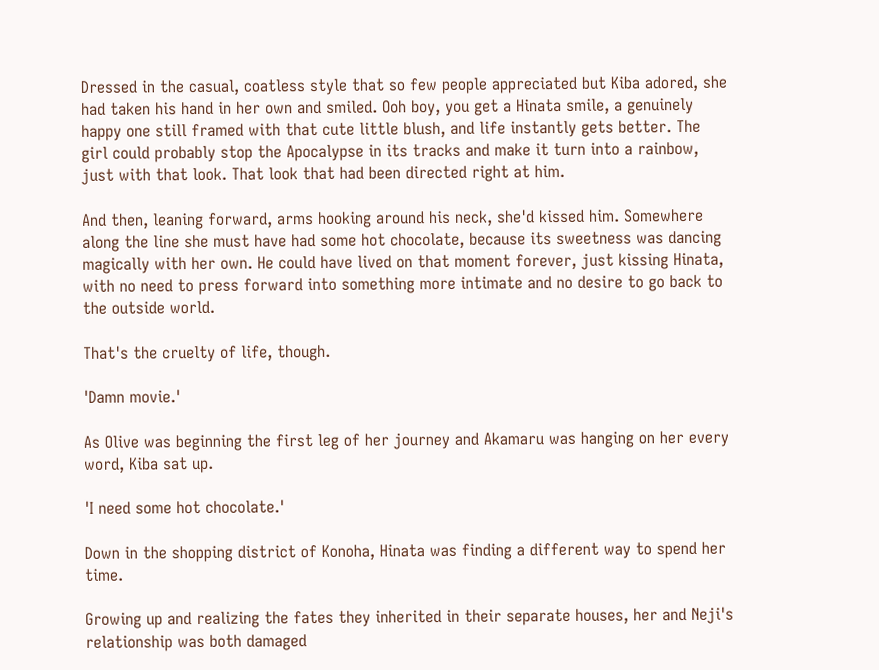Dressed in the casual, coatless style that so few people appreciated but Kiba adored, she had taken his hand in her own and smiled. Ooh boy, you get a Hinata smile, a genuinely happy one still framed with that cute little blush, and life instantly gets better. The girl could probably stop the Apocalypse in its tracks and make it turn into a rainbow, just with that look. That look that had been directed right at him.

And then, leaning forward, arms hooking around his neck, she'd kissed him. Somewhere along the line she must have had some hot chocolate, because its sweetness was dancing magically with her own. He could have lived on that moment forever, just kissing Hinata, with no need to press forward into something more intimate and no desire to go back to the outside world.

That's the cruelty of life, though.

'Damn movie.'

As Olive was beginning the first leg of her journey and Akamaru was hanging on her every word, Kiba sat up.

'I need some hot chocolate.'

Down in the shopping district of Konoha, Hinata was finding a different way to spend her time.

Growing up and realizing the fates they inherited in their separate houses, her and Neji's relationship was both damaged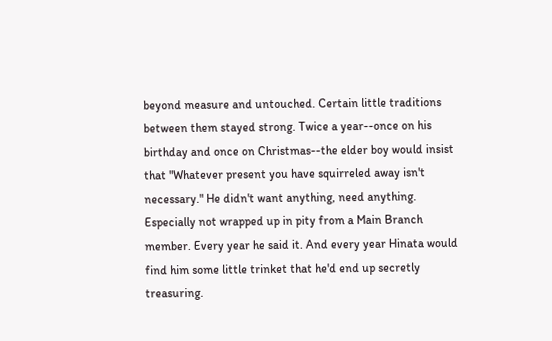beyond measure and untouched. Certain little traditions between them stayed strong. Twice a year--once on his birthday and once on Christmas--the elder boy would insist that "Whatever present you have squirreled away isn't necessary." He didn't want anything, need anything. Especially not wrapped up in pity from a Main Branch member. Every year he said it. And every year Hinata would find him some little trinket that he'd end up secretly treasuring.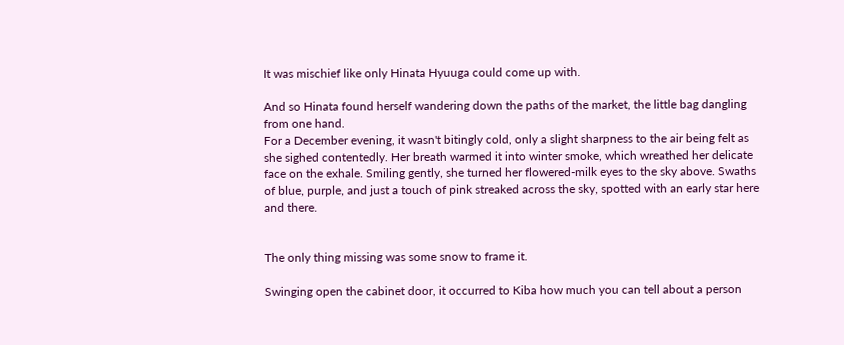It was mischief like only Hinata Hyuuga could come up with.

And so Hinata found herself wandering down the paths of the market, the little bag dangling from one hand.
For a December evening, it wasn't bitingly cold, only a slight sharpness to the air being felt as she sighed contentedly. Her breath warmed it into winter smoke, which wreathed her delicate face on the exhale. Smiling gently, she turned her flowered-milk eyes to the sky above. Swaths of blue, purple, and just a touch of pink streaked across the sky, spotted with an early star here and there.


The only thing missing was some snow to frame it.

Swinging open the cabinet door, it occurred to Kiba how much you can tell about a person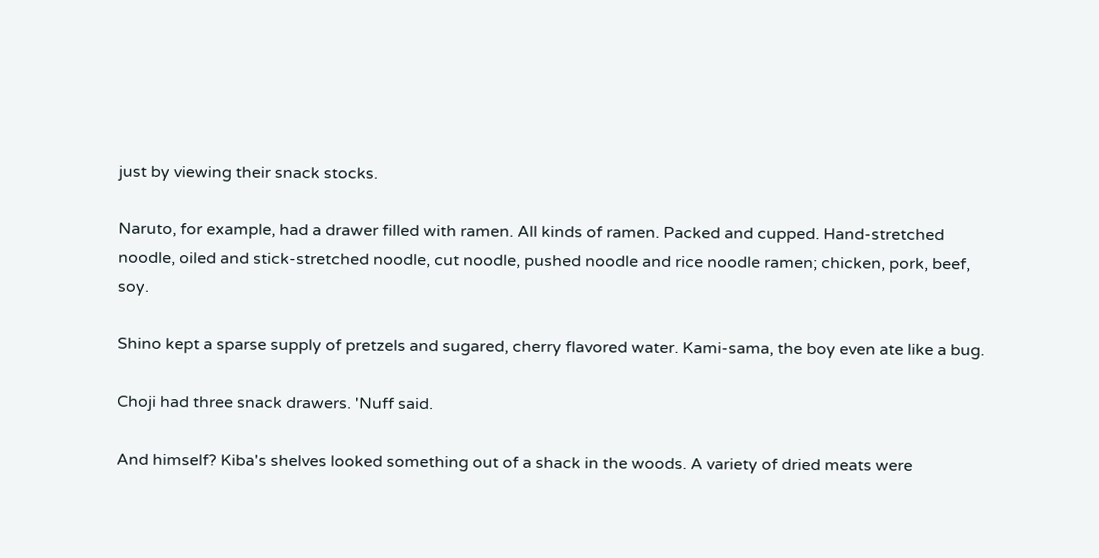just by viewing their snack stocks.

Naruto, for example, had a drawer filled with ramen. All kinds of ramen. Packed and cupped. Hand-stretched noodle, oiled and stick-stretched noodle, cut noodle, pushed noodle and rice noodle ramen; chicken, pork, beef, soy.

Shino kept a sparse supply of pretzels and sugared, cherry flavored water. Kami-sama, the boy even ate like a bug.

Choji had three snack drawers. 'Nuff said.

And himself? Kiba's shelves looked something out of a shack in the woods. A variety of dried meats were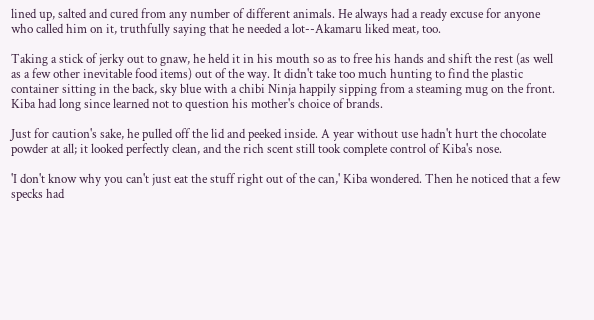lined up, salted and cured from any number of different animals. He always had a ready excuse for anyone who called him on it, truthfully saying that he needed a lot--Akamaru liked meat, too.

Taking a stick of jerky out to gnaw, he held it in his mouth so as to free his hands and shift the rest (as well as a few other inevitable food items) out of the way. It didn't take too much hunting to find the plastic container sitting in the back, sky blue with a chibi Ninja happily sipping from a steaming mug on the front. Kiba had long since learned not to question his mother's choice of brands.

Just for caution's sake, he pulled off the lid and peeked inside. A year without use hadn't hurt the chocolate powder at all; it looked perfectly clean, and the rich scent still took complete control of Kiba's nose.

'I don't know why you can't just eat the stuff right out of the can,' Kiba wondered. Then he noticed that a few specks had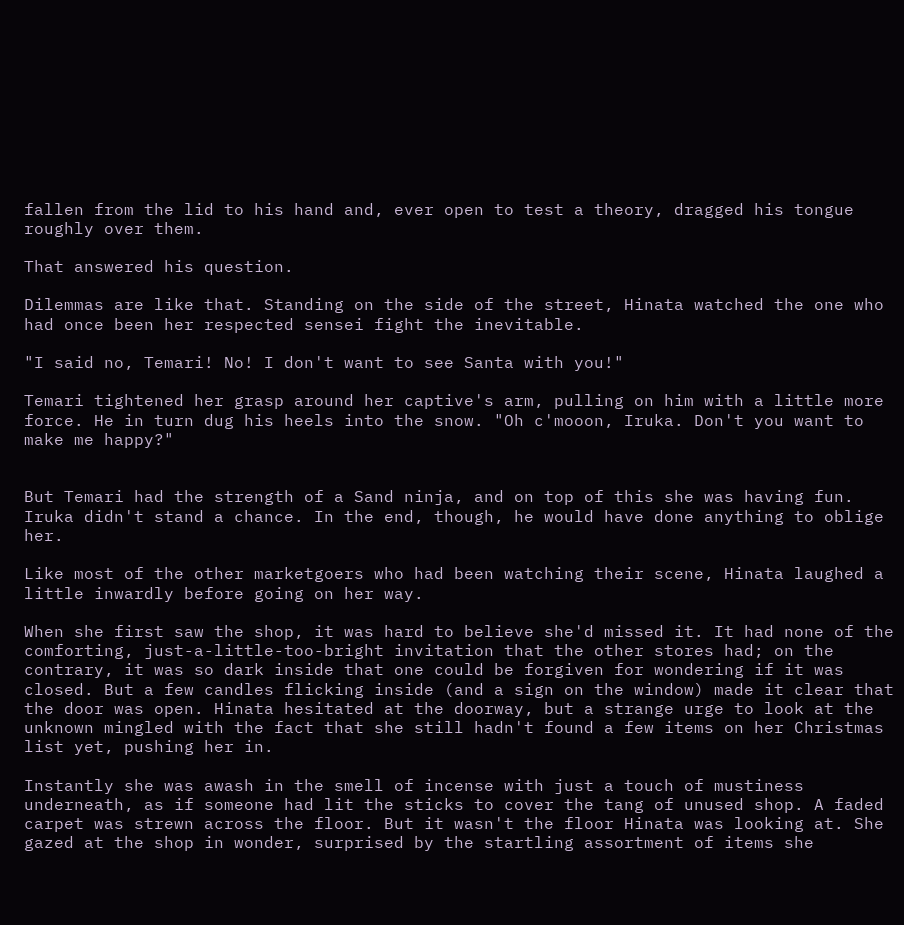fallen from the lid to his hand and, ever open to test a theory, dragged his tongue roughly over them.

That answered his question.

Dilemmas are like that. Standing on the side of the street, Hinata watched the one who had once been her respected sensei fight the inevitable.

"I said no, Temari! No! I don't want to see Santa with you!"

Temari tightened her grasp around her captive's arm, pulling on him with a little more force. He in turn dug his heels into the snow. "Oh c'mooon, Iruka. Don't you want to make me happy?"


But Temari had the strength of a Sand ninja, and on top of this she was having fun. Iruka didn't stand a chance. In the end, though, he would have done anything to oblige her.

Like most of the other marketgoers who had been watching their scene, Hinata laughed a little inwardly before going on her way.

When she first saw the shop, it was hard to believe she'd missed it. It had none of the comforting, just-a-little-too-bright invitation that the other stores had; on the contrary, it was so dark inside that one could be forgiven for wondering if it was closed. But a few candles flicking inside (and a sign on the window) made it clear that the door was open. Hinata hesitated at the doorway, but a strange urge to look at the unknown mingled with the fact that she still hadn't found a few items on her Christmas list yet, pushing her in.

Instantly she was awash in the smell of incense with just a touch of mustiness underneath, as if someone had lit the sticks to cover the tang of unused shop. A faded carpet was strewn across the floor. But it wasn't the floor Hinata was looking at. She gazed at the shop in wonder, surprised by the startling assortment of items she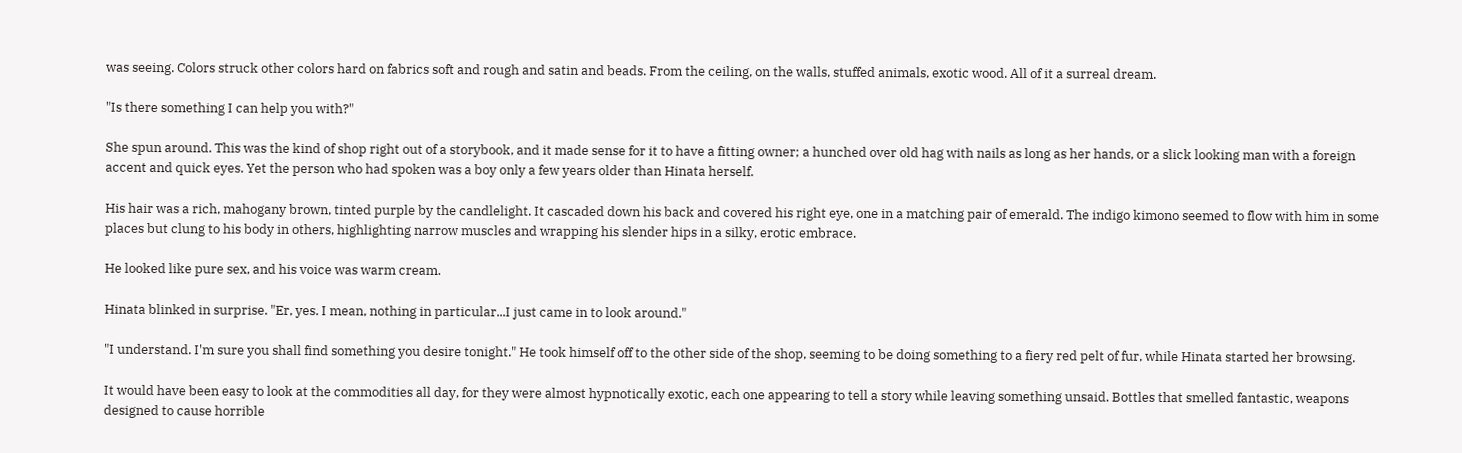was seeing. Colors struck other colors hard on fabrics soft and rough and satin and beads. From the ceiling, on the walls, stuffed animals, exotic wood. All of it a surreal dream.

"Is there something I can help you with?"

She spun around. This was the kind of shop right out of a storybook, and it made sense for it to have a fitting owner; a hunched over old hag with nails as long as her hands, or a slick looking man with a foreign accent and quick eyes. Yet the person who had spoken was a boy only a few years older than Hinata herself.

His hair was a rich, mahogany brown, tinted purple by the candlelight. It cascaded down his back and covered his right eye, one in a matching pair of emerald. The indigo kimono seemed to flow with him in some places but clung to his body in others, highlighting narrow muscles and wrapping his slender hips in a silky, erotic embrace.

He looked like pure sex, and his voice was warm cream.

Hinata blinked in surprise. "Er, yes. I mean, nothing in particular...I just came in to look around."

"I understand. I'm sure you shall find something you desire tonight." He took himself off to the other side of the shop, seeming to be doing something to a fiery red pelt of fur, while Hinata started her browsing.

It would have been easy to look at the commodities all day, for they were almost hypnotically exotic, each one appearing to tell a story while leaving something unsaid. Bottles that smelled fantastic, weapons designed to cause horrible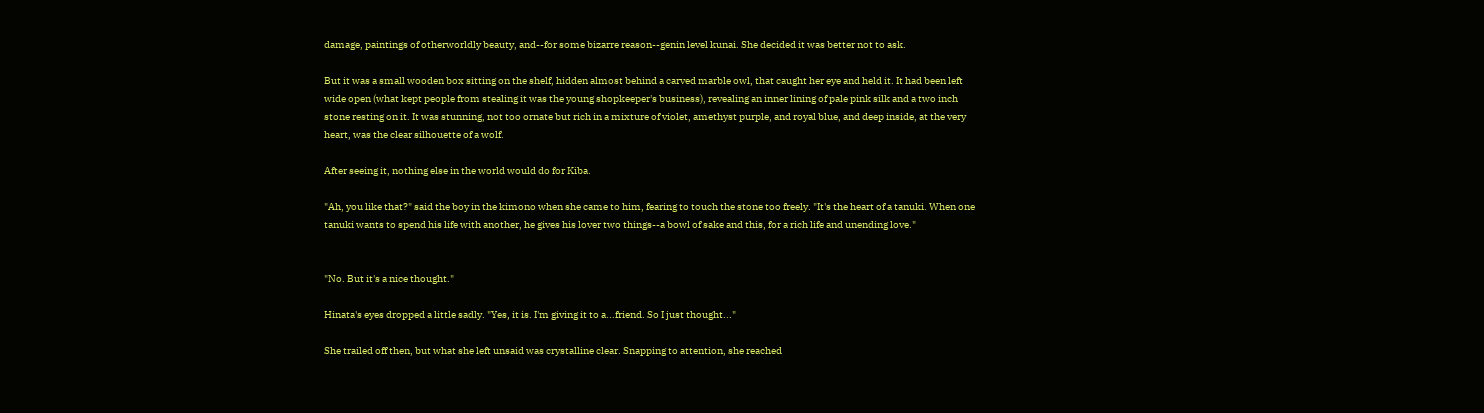damage, paintings of otherworldly beauty, and--for some bizarre reason--genin level kunai. She decided it was better not to ask.

But it was a small wooden box sitting on the shelf, hidden almost behind a carved marble owl, that caught her eye and held it. It had been left wide open (what kept people from stealing it was the young shopkeeper's business), revealing an inner lining of pale pink silk and a two inch stone resting on it. It was stunning, not too ornate but rich in a mixture of violet, amethyst purple, and royal blue, and deep inside, at the very heart, was the clear silhouette of a wolf.

After seeing it, nothing else in the world would do for Kiba.

"Ah, you like that?" said the boy in the kimono when she came to him, fearing to touch the stone too freely. "It's the heart of a tanuki. When one tanuki wants to spend his life with another, he gives his lover two things--a bowl of sake and this, for a rich life and unending love."


"No. But it's a nice thought."

Hinata's eyes dropped a little sadly. "Yes, it is. I'm giving it to a...friend. So I just thought..."

She trailed off then, but what she left unsaid was crystalline clear. Snapping to attention, she reached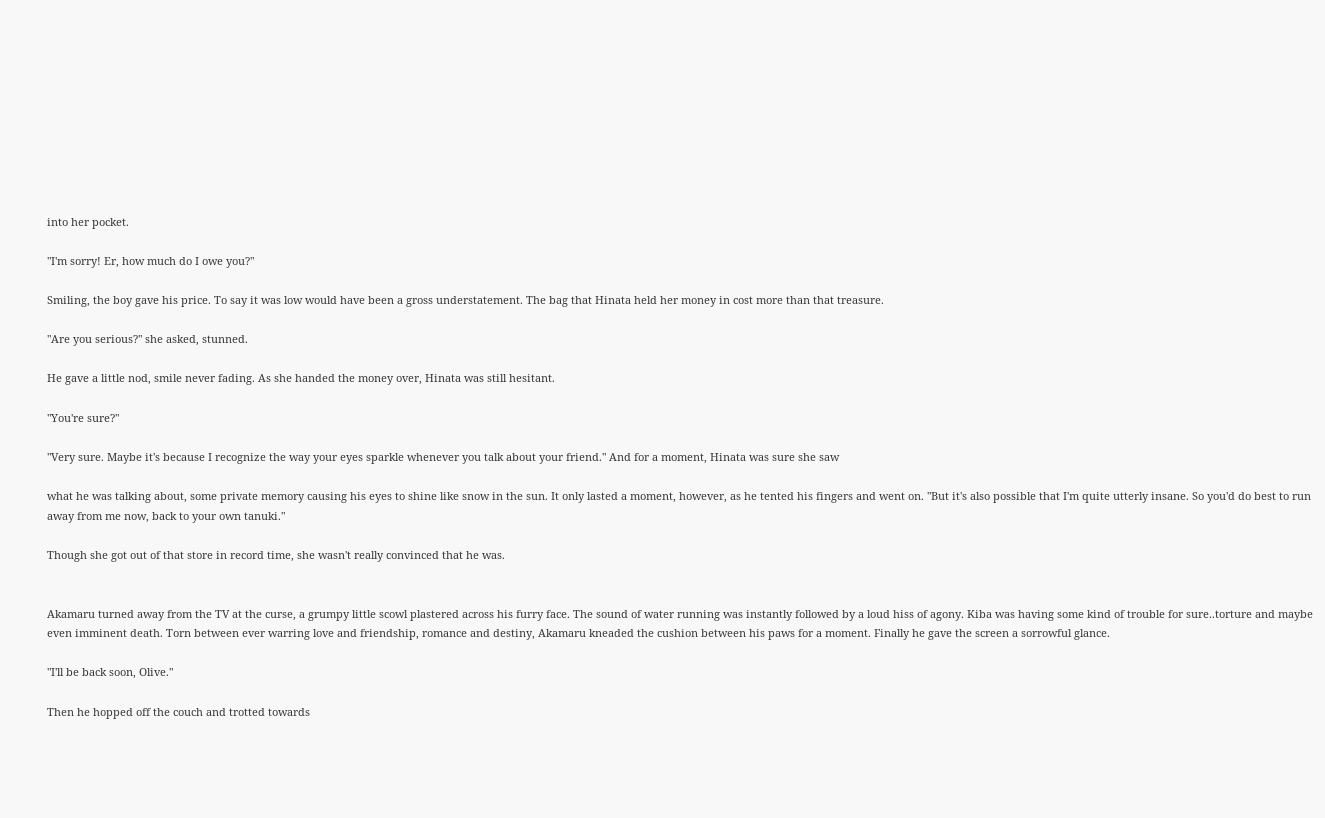into her pocket.

"I'm sorry! Er, how much do I owe you?"

Smiling, the boy gave his price. To say it was low would have been a gross understatement. The bag that Hinata held her money in cost more than that treasure.

"Are you serious?" she asked, stunned.

He gave a little nod, smile never fading. As she handed the money over, Hinata was still hesitant.

"You're sure?"

"Very sure. Maybe it's because I recognize the way your eyes sparkle whenever you talk about your friend." And for a moment, Hinata was sure she saw

what he was talking about, some private memory causing his eyes to shine like snow in the sun. It only lasted a moment, however, as he tented his fingers and went on. "But it's also possible that I'm quite utterly insane. So you'd do best to run away from me now, back to your own tanuki."

Though she got out of that store in record time, she wasn't really convinced that he was.


Akamaru turned away from the TV at the curse, a grumpy little scowl plastered across his furry face. The sound of water running was instantly followed by a loud hiss of agony. Kiba was having some kind of trouble for sure..torture and maybe even imminent death. Torn between ever warring love and friendship, romance and destiny, Akamaru kneaded the cushion between his paws for a moment. Finally he gave the screen a sorrowful glance.

"I'll be back soon, Olive."

Then he hopped off the couch and trotted towards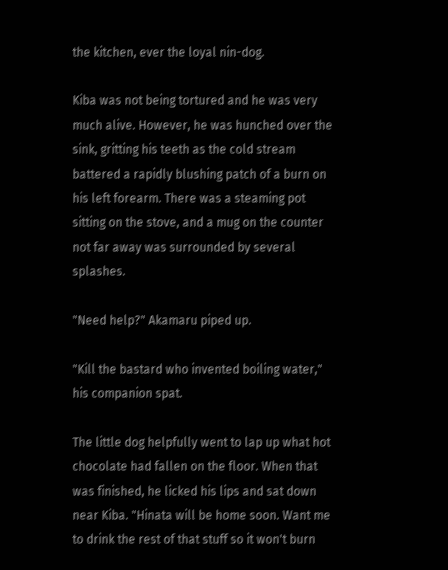the kitchen, ever the loyal nin-dog.

Kiba was not being tortured and he was very much alive. However, he was hunched over the sink, gritting his teeth as the cold stream battered a rapidly blushing patch of a burn on his left forearm. There was a steaming pot sitting on the stove, and a mug on the counter not far away was surrounded by several splashes.

"Need help?" Akamaru piped up.

"Kill the bastard who invented boiling water," his companion spat.

The little dog helpfully went to lap up what hot chocolate had fallen on the floor. When that was finished, he licked his lips and sat down near Kiba. "Hinata will be home soon. Want me to drink the rest of that stuff so it won't burn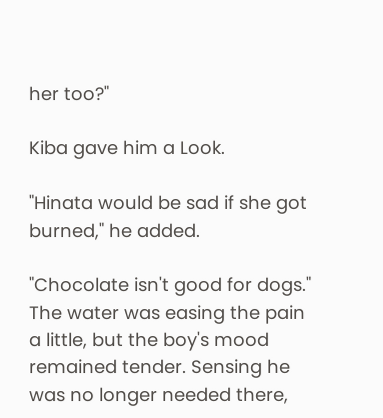her too?"

Kiba gave him a Look.

"Hinata would be sad if she got burned," he added.

"Chocolate isn't good for dogs." The water was easing the pain a little, but the boy's mood remained tender. Sensing he was no longer needed there,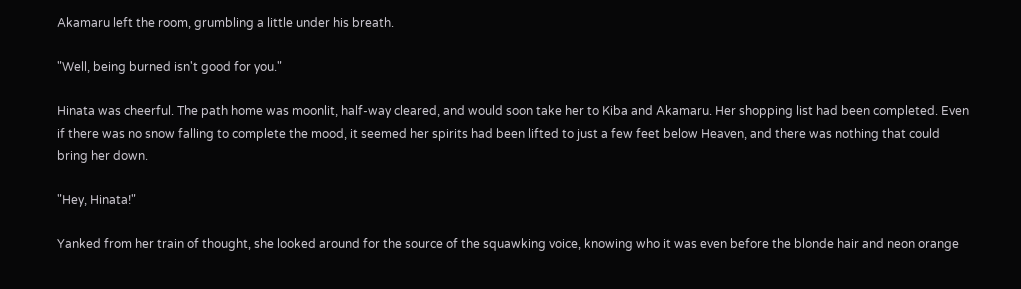Akamaru left the room, grumbling a little under his breath.

"Well, being burned isn't good for you."

Hinata was cheerful. The path home was moonlit, half-way cleared, and would soon take her to Kiba and Akamaru. Her shopping list had been completed. Even if there was no snow falling to complete the mood, it seemed her spirits had been lifted to just a few feet below Heaven, and there was nothing that could bring her down.

"Hey, Hinata!"

Yanked from her train of thought, she looked around for the source of the squawking voice, knowing who it was even before the blonde hair and neon orange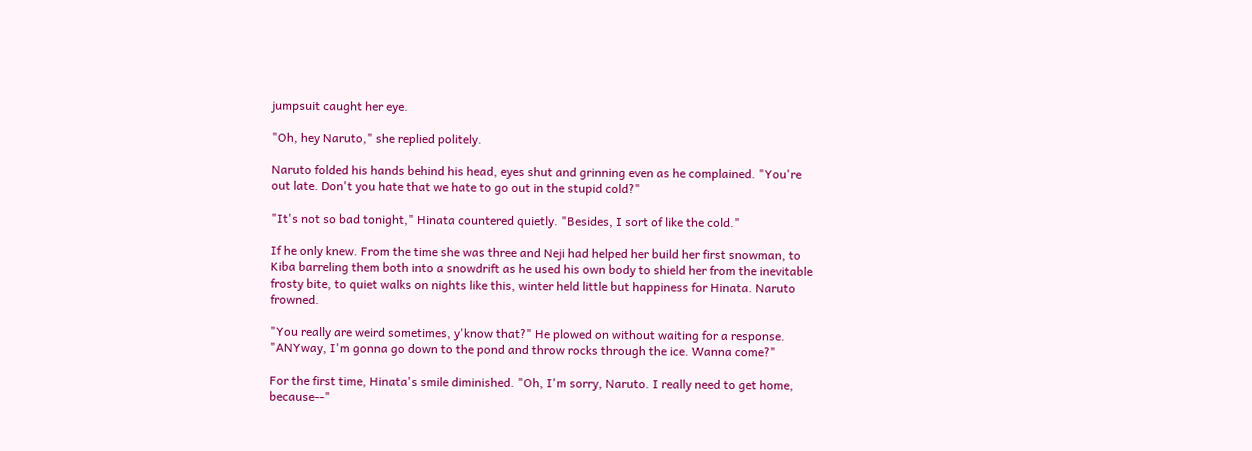jumpsuit caught her eye.

"Oh, hey Naruto," she replied politely.

Naruto folded his hands behind his head, eyes shut and grinning even as he complained. "You're out late. Don't you hate that we hate to go out in the stupid cold?"

"It's not so bad tonight," Hinata countered quietly. "Besides, I sort of like the cold."

If he only knew. From the time she was three and Neji had helped her build her first snowman, to Kiba barreling them both into a snowdrift as he used his own body to shield her from the inevitable frosty bite, to quiet walks on nights like this, winter held little but happiness for Hinata. Naruto frowned.

"You really are weird sometimes, y'know that?" He plowed on without waiting for a response. "ANYway, I'm gonna go down to the pond and throw rocks through the ice. Wanna come?"

For the first time, Hinata's smile diminished. "Oh, I'm sorry, Naruto. I really need to get home, because--"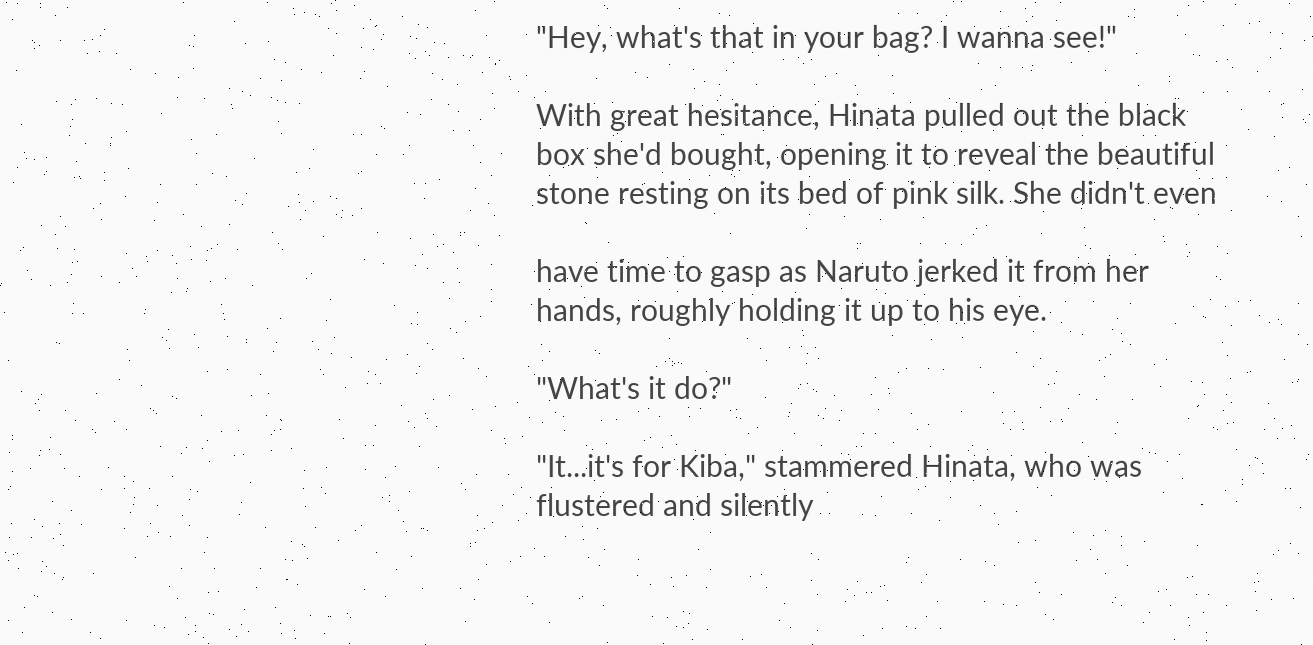"Hey, what's that in your bag? I wanna see!"

With great hesitance, Hinata pulled out the black box she'd bought, opening it to reveal the beautiful stone resting on its bed of pink silk. She didn't even

have time to gasp as Naruto jerked it from her hands, roughly holding it up to his eye.

"What's it do?"

"It...it's for Kiba," stammered Hinata, who was flustered and silently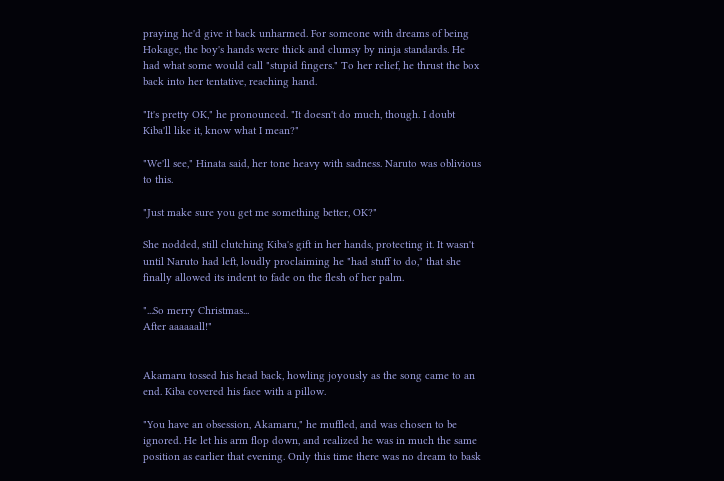praying he'd give it back unharmed. For someone with dreams of being Hokage, the boy's hands were thick and clumsy by ninja standards. He had what some would call "stupid fingers." To her relief, he thrust the box back into her tentative, reaching hand.

"It's pretty OK," he pronounced. "It doesn't do much, though. I doubt Kiba'll like it, know what I mean?"

"We'll see," Hinata said, her tone heavy with sadness. Naruto was oblivious to this.

"Just make sure you get me something better, OK?"

She nodded, still clutching Kiba's gift in her hands, protecting it. It wasn't until Naruto had left, loudly proclaiming he "had stuff to do," that she finally allowed its indent to fade on the flesh of her palm.

"...So merry Christmas...
After aaaaaall!"


Akamaru tossed his head back, howling joyously as the song came to an end. Kiba covered his face with a pillow.

"You have an obsession, Akamaru," he muffled, and was chosen to be ignored. He let his arm flop down, and realized he was in much the same position as earlier that evening. Only this time there was no dream to bask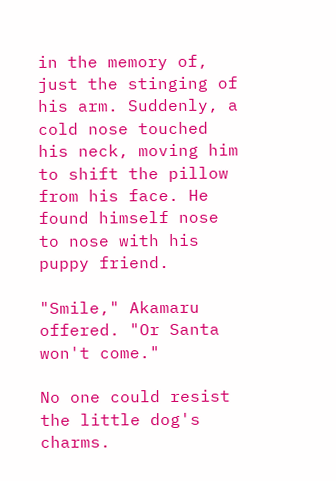in the memory of, just the stinging of his arm. Suddenly, a cold nose touched his neck, moving him to shift the pillow from his face. He found himself nose to nose with his puppy friend.

"Smile," Akamaru offered. "Or Santa won't come."

No one could resist the little dog's charms.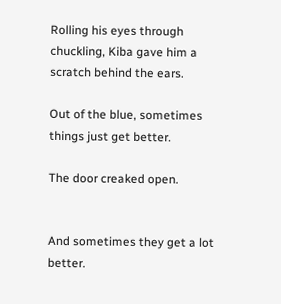Rolling his eyes through chuckling, Kiba gave him a scratch behind the ears.

Out of the blue, sometimes things just get better.

The door creaked open.


And sometimes they get a lot better.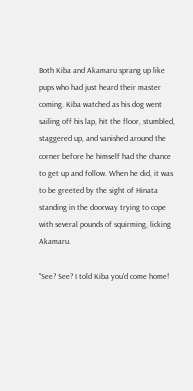Both Kiba and Akamaru sprang up like pups who had just heard their master coming. Kiba watched as his dog went sailing off his lap, hit the floor, stumbled, staggered up, and vanished around the corner before he himself had the chance to get up and follow. When he did, it was to be greeted by the sight of Hinata standing in the doorway trying to cope with several pounds of squirming, licking Akamaru.

"See? See? I told Kiba you'd come home!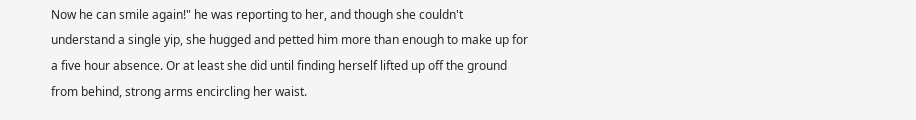Now he can smile again!" he was reporting to her, and though she couldn't understand a single yip, she hugged and petted him more than enough to make up for a five hour absence. Or at least she did until finding herself lifted up off the ground from behind, strong arms encircling her waist.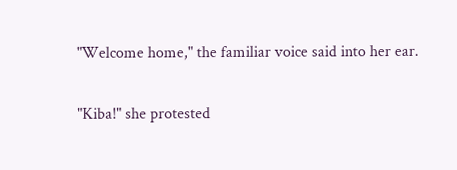"Welcome home," the familiar voice said into her ear.

"Kiba!" she protested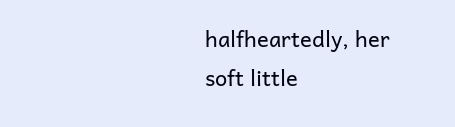halfheartedly, her soft little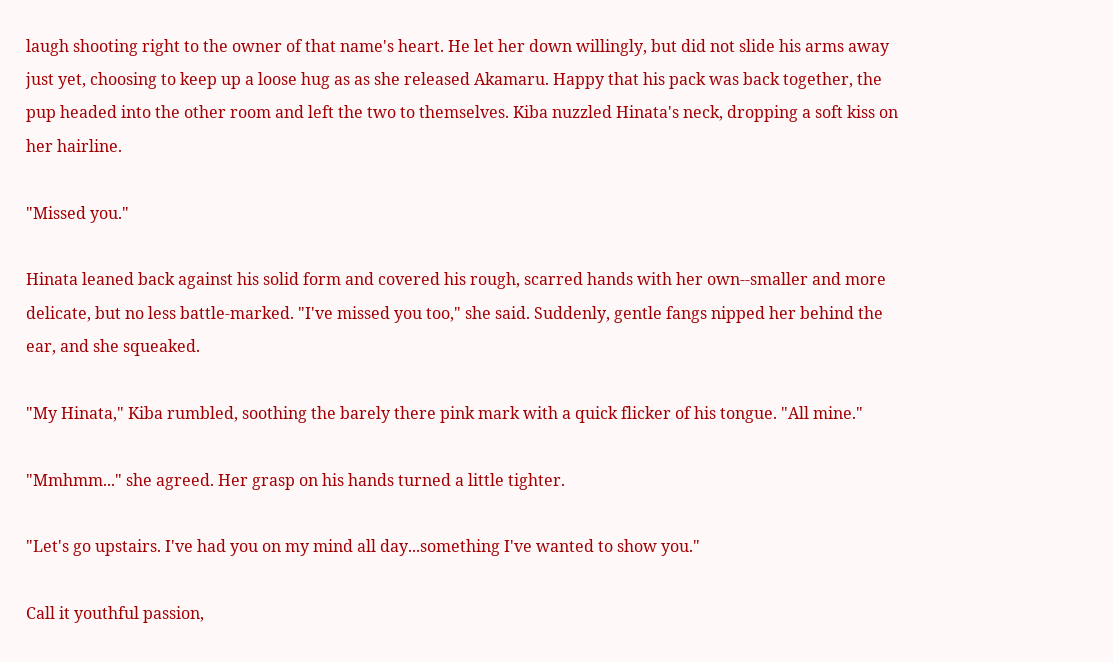laugh shooting right to the owner of that name's heart. He let her down willingly, but did not slide his arms away just yet, choosing to keep up a loose hug as as she released Akamaru. Happy that his pack was back together, the pup headed into the other room and left the two to themselves. Kiba nuzzled Hinata's neck, dropping a soft kiss on her hairline.

"Missed you."

Hinata leaned back against his solid form and covered his rough, scarred hands with her own--smaller and more delicate, but no less battle-marked. "I've missed you too," she said. Suddenly, gentle fangs nipped her behind the ear, and she squeaked.

"My Hinata," Kiba rumbled, soothing the barely there pink mark with a quick flicker of his tongue. "All mine."

"Mmhmm..." she agreed. Her grasp on his hands turned a little tighter.

"Let's go upstairs. I've had you on my mind all day...something I've wanted to show you."

Call it youthful passion,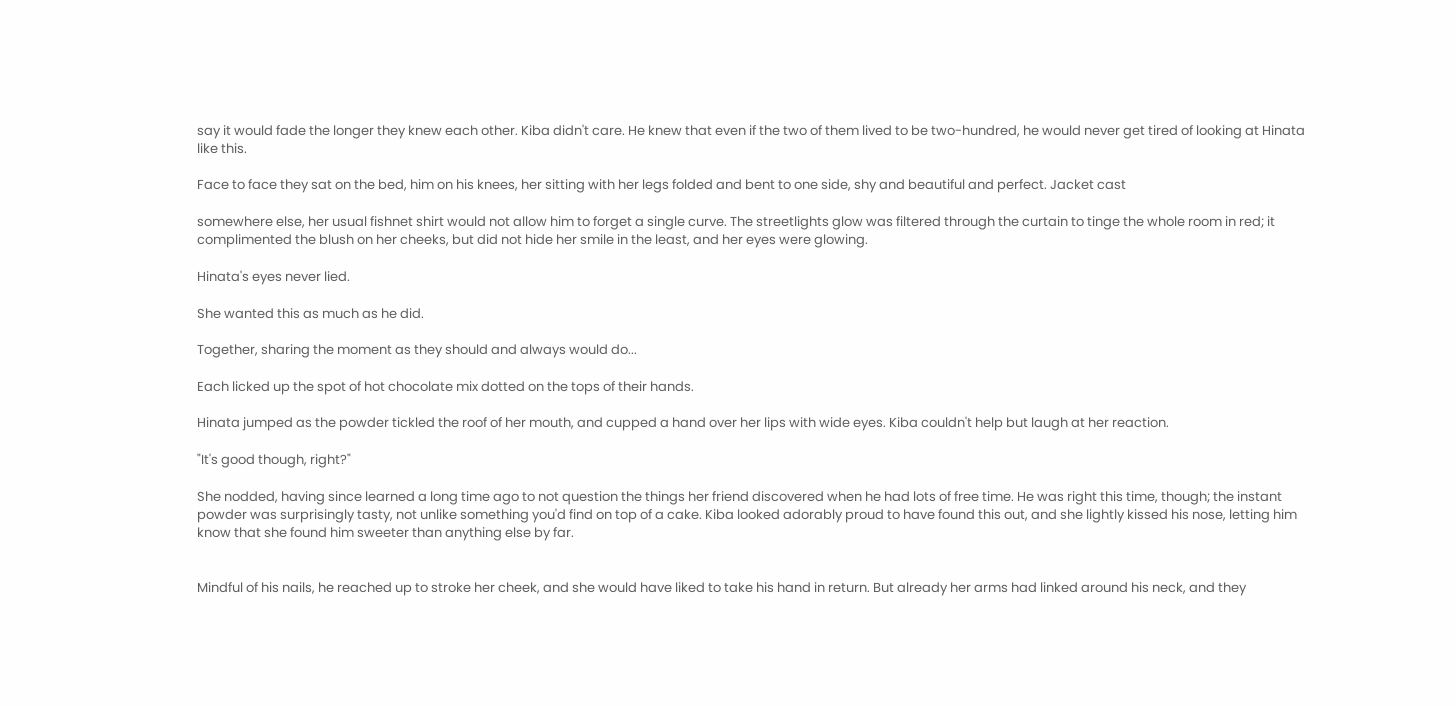say it would fade the longer they knew each other. Kiba didn't care. He knew that even if the two of them lived to be two-hundred, he would never get tired of looking at Hinata like this.

Face to face they sat on the bed, him on his knees, her sitting with her legs folded and bent to one side, shy and beautiful and perfect. Jacket cast

somewhere else, her usual fishnet shirt would not allow him to forget a single curve. The streetlights glow was filtered through the curtain to tinge the whole room in red; it complimented the blush on her cheeks, but did not hide her smile in the least, and her eyes were glowing.

Hinata's eyes never lied.

She wanted this as much as he did.

Together, sharing the moment as they should and always would do...

Each licked up the spot of hot chocolate mix dotted on the tops of their hands.

Hinata jumped as the powder tickled the roof of her mouth, and cupped a hand over her lips with wide eyes. Kiba couldn't help but laugh at her reaction.

"It's good though, right?"

She nodded, having since learned a long time ago to not question the things her friend discovered when he had lots of free time. He was right this time, though; the instant powder was surprisingly tasty, not unlike something you'd find on top of a cake. Kiba looked adorably proud to have found this out, and she lightly kissed his nose, letting him know that she found him sweeter than anything else by far.


Mindful of his nails, he reached up to stroke her cheek, and she would have liked to take his hand in return. But already her arms had linked around his neck, and they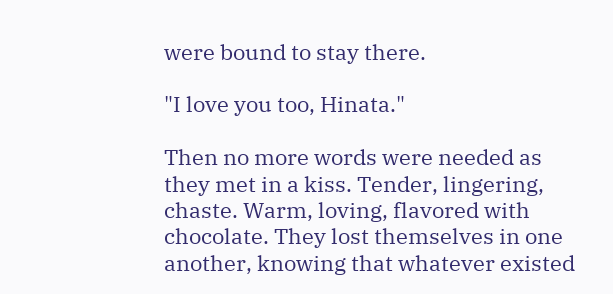were bound to stay there.

"I love you too, Hinata."

Then no more words were needed as they met in a kiss. Tender, lingering, chaste. Warm, loving, flavored with chocolate. They lost themselves in one another, knowing that whatever existed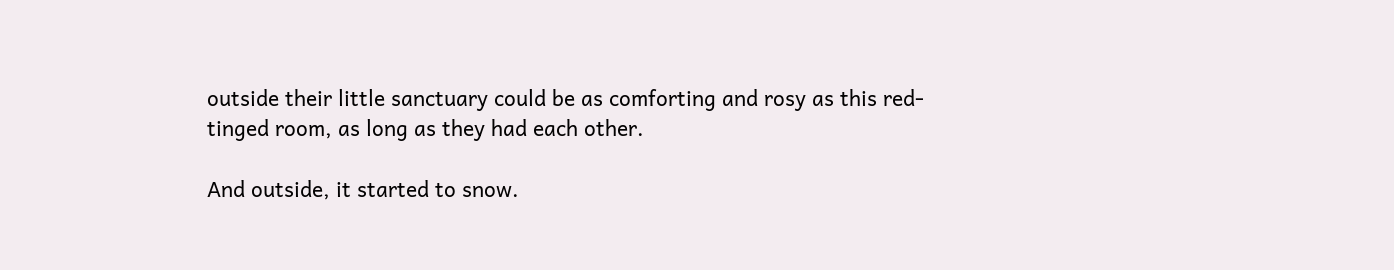outside their little sanctuary could be as comforting and rosy as this red-tinged room, as long as they had each other.

And outside, it started to snow.